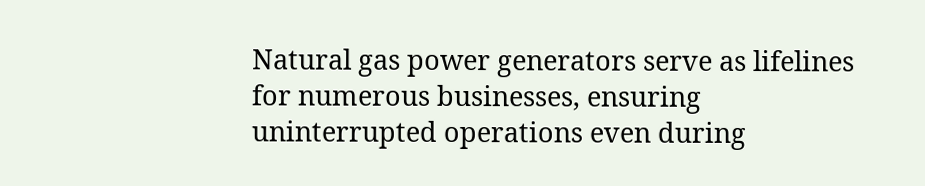Natural gas power generators serve as lifelines for numerous businesses, ensuring uninterrupted operations even during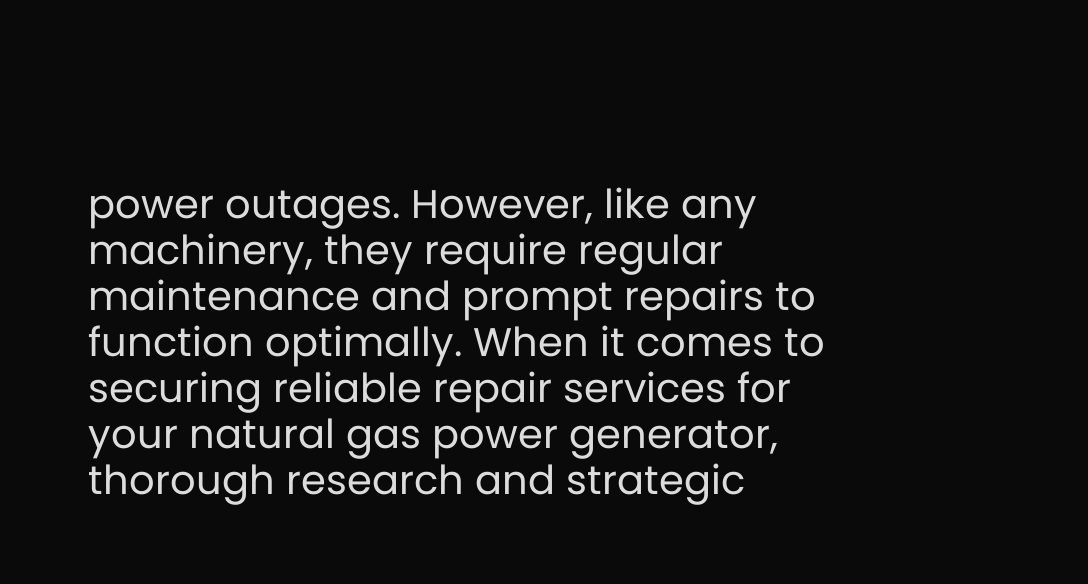power outages. However, like any machinery, they require regular maintenance and prompt repairs to function optimally. When it comes to securing reliable repair services for your natural gas power generator, thorough research and strategic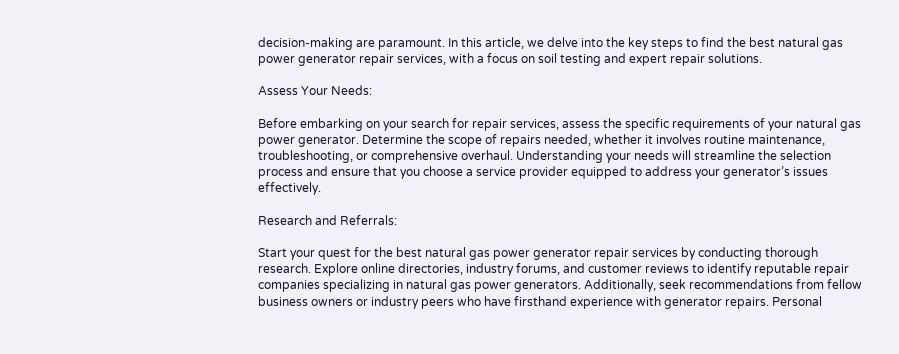decision-making are paramount. In this article, we delve into the key steps to find the best natural gas power generator repair services, with a focus on soil testing and expert repair solutions.

Assess Your Needs:

Before embarking on your search for repair services, assess the specific requirements of your natural gas power generator. Determine the scope of repairs needed, whether it involves routine maintenance, troubleshooting, or comprehensive overhaul. Understanding your needs will streamline the selection process and ensure that you choose a service provider equipped to address your generator’s issues effectively.

Research and Referrals:

Start your quest for the best natural gas power generator repair services by conducting thorough research. Explore online directories, industry forums, and customer reviews to identify reputable repair companies specializing in natural gas power generators. Additionally, seek recommendations from fellow business owners or industry peers who have firsthand experience with generator repairs. Personal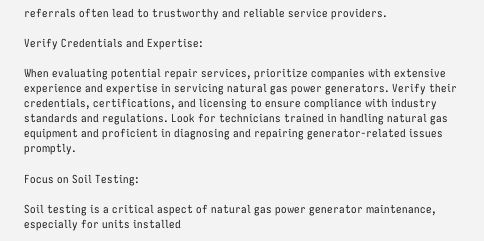referrals often lead to trustworthy and reliable service providers.

Verify Credentials and Expertise:

When evaluating potential repair services, prioritize companies with extensive experience and expertise in servicing natural gas power generators. Verify their credentials, certifications, and licensing to ensure compliance with industry standards and regulations. Look for technicians trained in handling natural gas equipment and proficient in diagnosing and repairing generator-related issues promptly.

Focus on Soil Testing:

Soil testing is a critical aspect of natural gas power generator maintenance, especially for units installed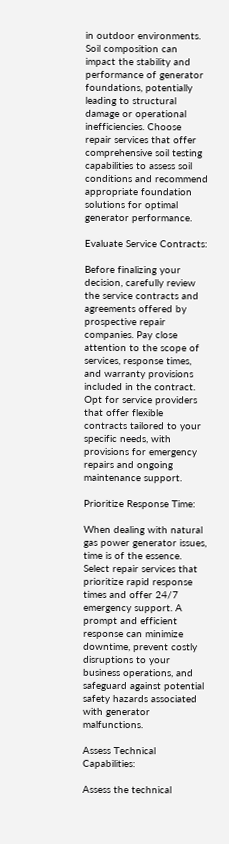in outdoor environments. Soil composition can impact the stability and performance of generator foundations, potentially leading to structural damage or operational inefficiencies. Choose repair services that offer comprehensive soil testing capabilities to assess soil conditions and recommend appropriate foundation solutions for optimal generator performance.

Evaluate Service Contracts:

Before finalizing your decision, carefully review the service contracts and agreements offered by prospective repair companies. Pay close attention to the scope of services, response times, and warranty provisions included in the contract. Opt for service providers that offer flexible contracts tailored to your specific needs, with provisions for emergency repairs and ongoing maintenance support.

Prioritize Response Time:

When dealing with natural gas power generator issues, time is of the essence. Select repair services that prioritize rapid response times and offer 24/7 emergency support. A prompt and efficient response can minimize downtime, prevent costly disruptions to your business operations, and safeguard against potential safety hazards associated with generator malfunctions.

Assess Technical Capabilities:

Assess the technical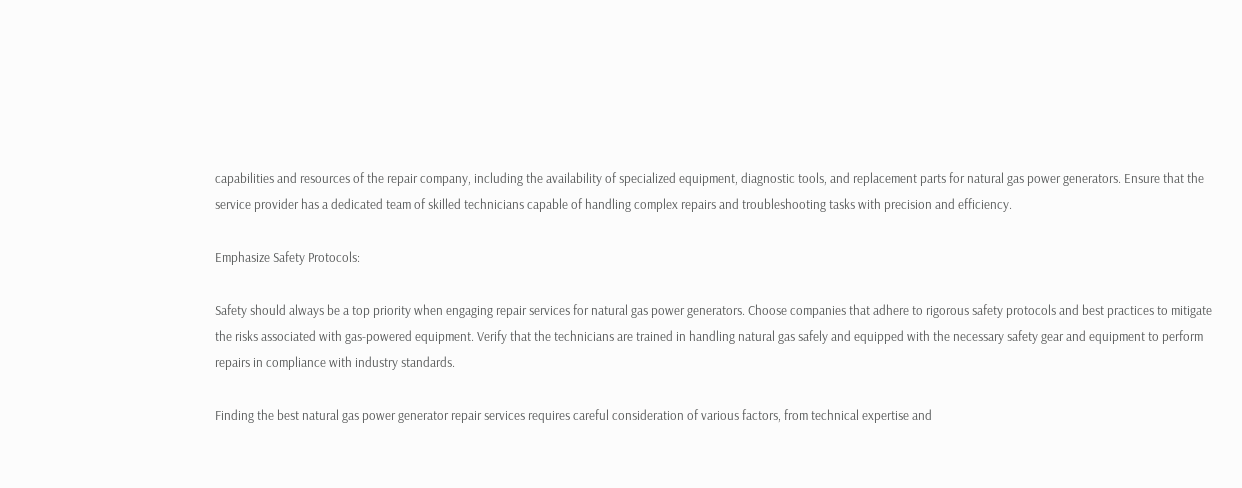capabilities and resources of the repair company, including the availability of specialized equipment, diagnostic tools, and replacement parts for natural gas power generators. Ensure that the service provider has a dedicated team of skilled technicians capable of handling complex repairs and troubleshooting tasks with precision and efficiency.

Emphasize Safety Protocols:

Safety should always be a top priority when engaging repair services for natural gas power generators. Choose companies that adhere to rigorous safety protocols and best practices to mitigate the risks associated with gas-powered equipment. Verify that the technicians are trained in handling natural gas safely and equipped with the necessary safety gear and equipment to perform repairs in compliance with industry standards.

Finding the best natural gas power generator repair services requires careful consideration of various factors, from technical expertise and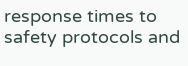response times to safety protocols and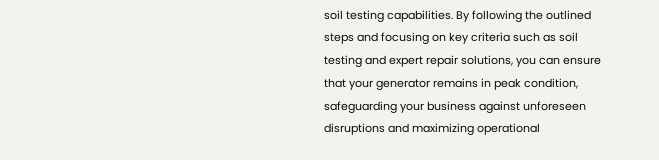soil testing capabilities. By following the outlined steps and focusing on key criteria such as soil testing and expert repair solutions, you can ensure that your generator remains in peak condition, safeguarding your business against unforeseen disruptions and maximizing operational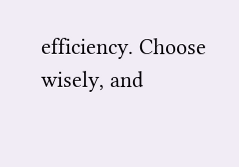efficiency. Choose wisely, and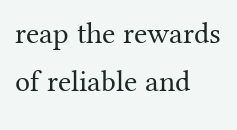reap the rewards of reliable and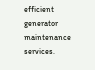efficient generator maintenance services.